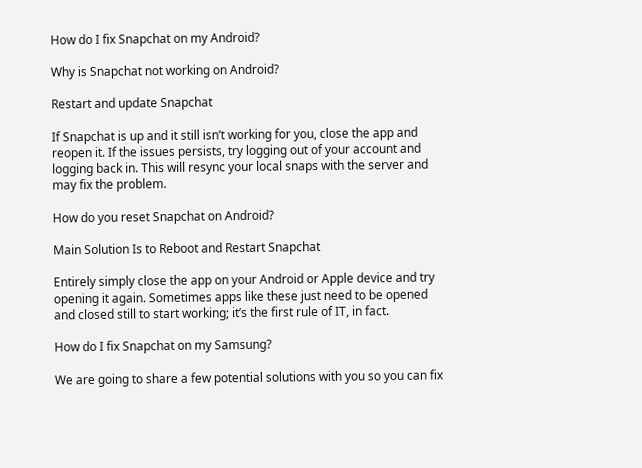How do I fix Snapchat on my Android?

Why is Snapchat not working on Android?

Restart and update Snapchat

If Snapchat is up and it still isn’t working for you, close the app and reopen it. If the issues persists, try logging out of your account and logging back in. This will resync your local snaps with the server and may fix the problem.

How do you reset Snapchat on Android?

Main Solution Is to Reboot and Restart Snapchat

Entirely simply close the app on your Android or Apple device and try opening it again. Sometimes apps like these just need to be opened and closed still to start working; it’s the first rule of IT, in fact.

How do I fix Snapchat on my Samsung?

We are going to share a few potential solutions with you so you can fix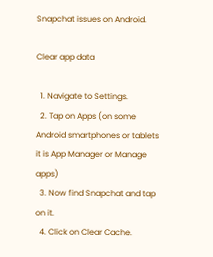Snapchat issues on Android.

Clear app data

  1. Navigate to Settings.
  2. Tap on Apps (on some Android smartphones or tablets it is App Manager or Manage apps)
  3. Now find Snapchat and tap on it.
  4. Click on Clear Cache.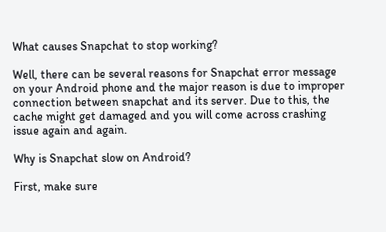What causes Snapchat to stop working?

Well, there can be several reasons for Snapchat error message on your Android phone and the major reason is due to improper connection between snapchat and its server. Due to this, the cache might get damaged and you will come across crashing issue again and again.

Why is Snapchat slow on Android?

First, make sure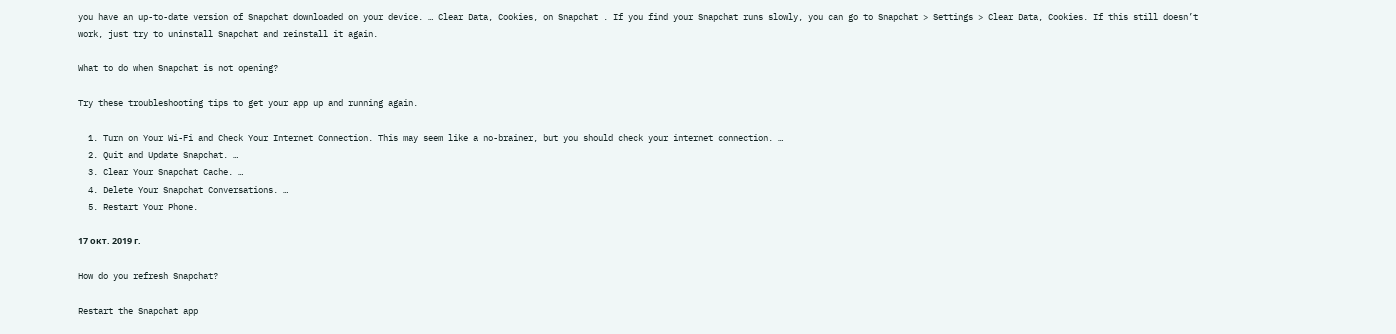you have an up-to-date version of Snapchat downloaded on your device. … Clear Data, Cookies, on Snapchat . If you find your Snapchat runs slowly, you can go to Snapchat > Settings > Clear Data, Cookies. If this still doesn’t work, just try to uninstall Snapchat and reinstall it again.

What to do when Snapchat is not opening?

Try these troubleshooting tips to get your app up and running again.

  1. Turn on Your Wi-Fi and Check Your Internet Connection. This may seem like a no-brainer, but you should check your internet connection. …
  2. Quit and Update Snapchat. …
  3. Clear Your Snapchat Cache. …
  4. Delete Your Snapchat Conversations. …
  5. Restart Your Phone.

17 окт. 2019 г.

How do you refresh Snapchat?

Restart the Snapchat app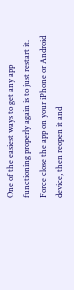One of the easiest ways to get any app functioning properly again is to just restart it. Force close the app on your iPhone or Android device, then reopen it and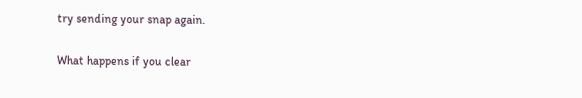try sending your snap again.

What happens if you clear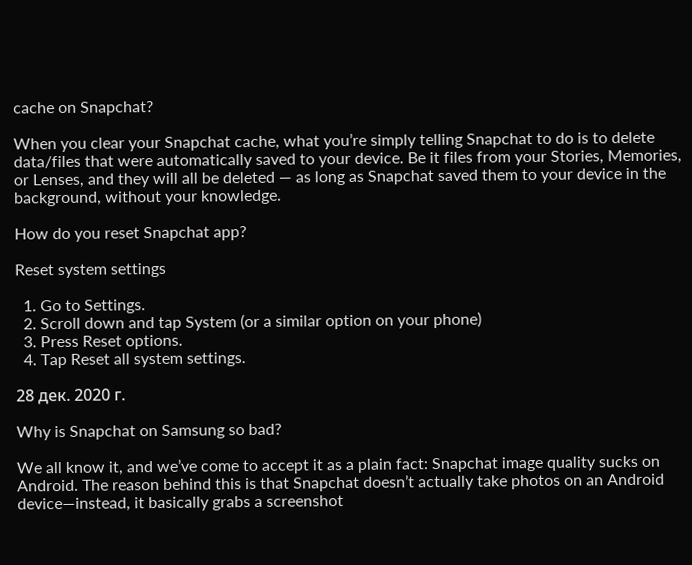cache on Snapchat?

When you clear your Snapchat cache, what you’re simply telling Snapchat to do is to delete data/files that were automatically saved to your device. Be it files from your Stories, Memories, or Lenses, and they will all be deleted — as long as Snapchat saved them to your device in the background, without your knowledge.

How do you reset Snapchat app?

Reset system settings

  1. Go to Settings.
  2. Scroll down and tap System (or a similar option on your phone)
  3. Press Reset options.
  4. Tap Reset all system settings.

28 дек. 2020 г.

Why is Snapchat on Samsung so bad?

We all know it, and we’ve come to accept it as a plain fact: Snapchat image quality sucks on Android. The reason behind this is that Snapchat doesn’t actually take photos on an Android device—instead, it basically grabs a screenshot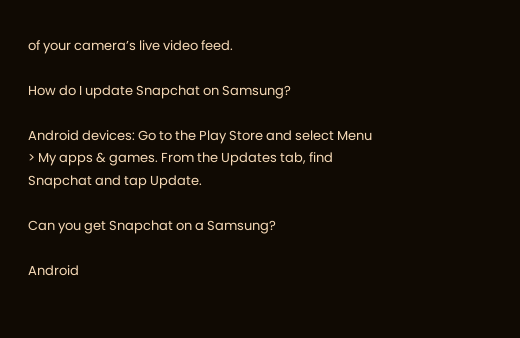of your camera’s live video feed.

How do I update Snapchat on Samsung?

Android devices: Go to the Play Store and select Menu > My apps & games. From the Updates tab, find Snapchat and tap Update.

Can you get Snapchat on a Samsung?

Android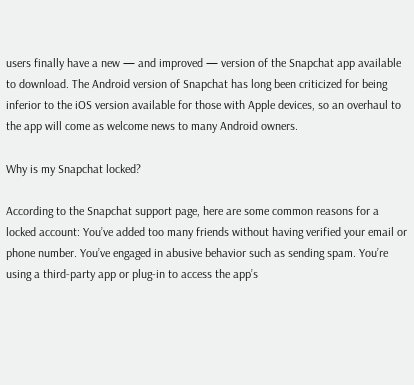users finally have a new — and improved — version of the Snapchat app available to download. The Android version of Snapchat has long been criticized for being inferior to the iOS version available for those with Apple devices, so an overhaul to the app will come as welcome news to many Android owners.

Why is my Snapchat locked?

According to the Snapchat support page, here are some common reasons for a locked account: You’ve added too many friends without having verified your email or phone number. You’ve engaged in abusive behavior such as sending spam. You’re using a third-party app or plug-in to access the app’s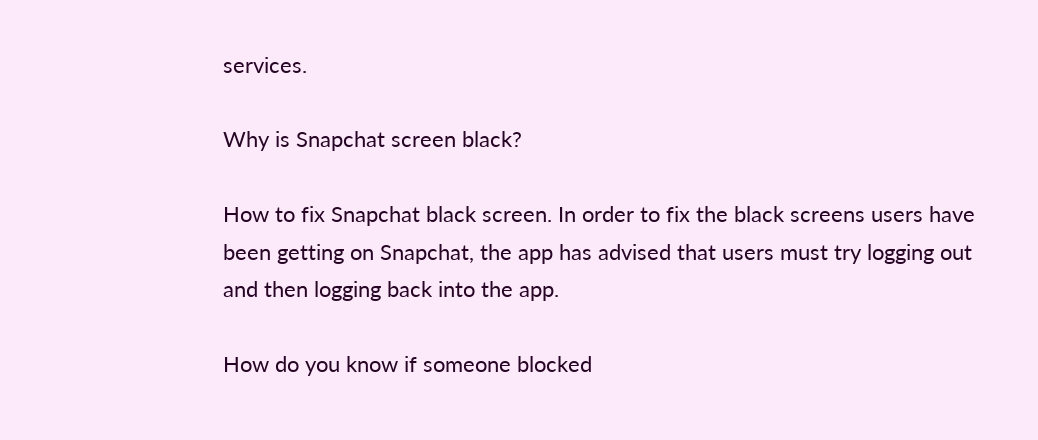services.

Why is Snapchat screen black?

How to fix Snapchat black screen. In order to fix the black screens users have been getting on Snapchat, the app has advised that users must try logging out and then logging back into the app.

How do you know if someone blocked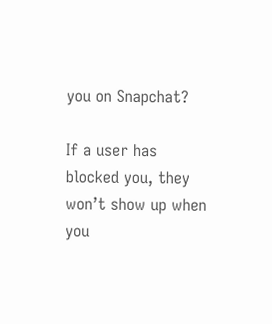you on Snapchat?

If a user has blocked you, they won’t show up when you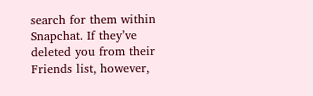search for them within Snapchat. If they’ve deleted you from their Friends list, however,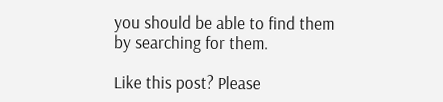you should be able to find them by searching for them.

Like this post? Please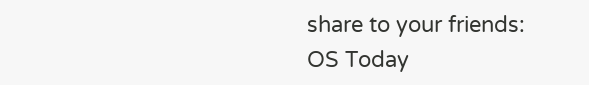share to your friends:
OS Today